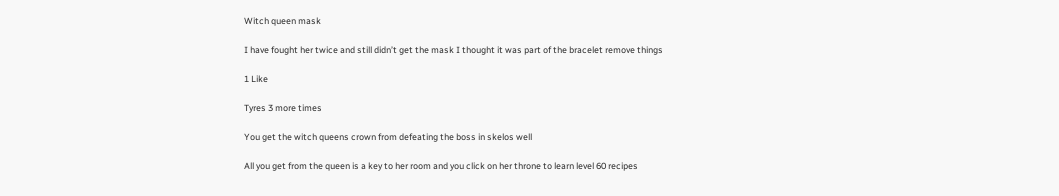Witch queen mask

I have fought her twice and still didn’t get the mask I thought it was part of the bracelet remove things

1 Like

Tyres 3 more times

You get the witch queens crown from defeating the boss in skelos well

All you get from the queen is a key to her room and you click on her throne to learn level 60 recipes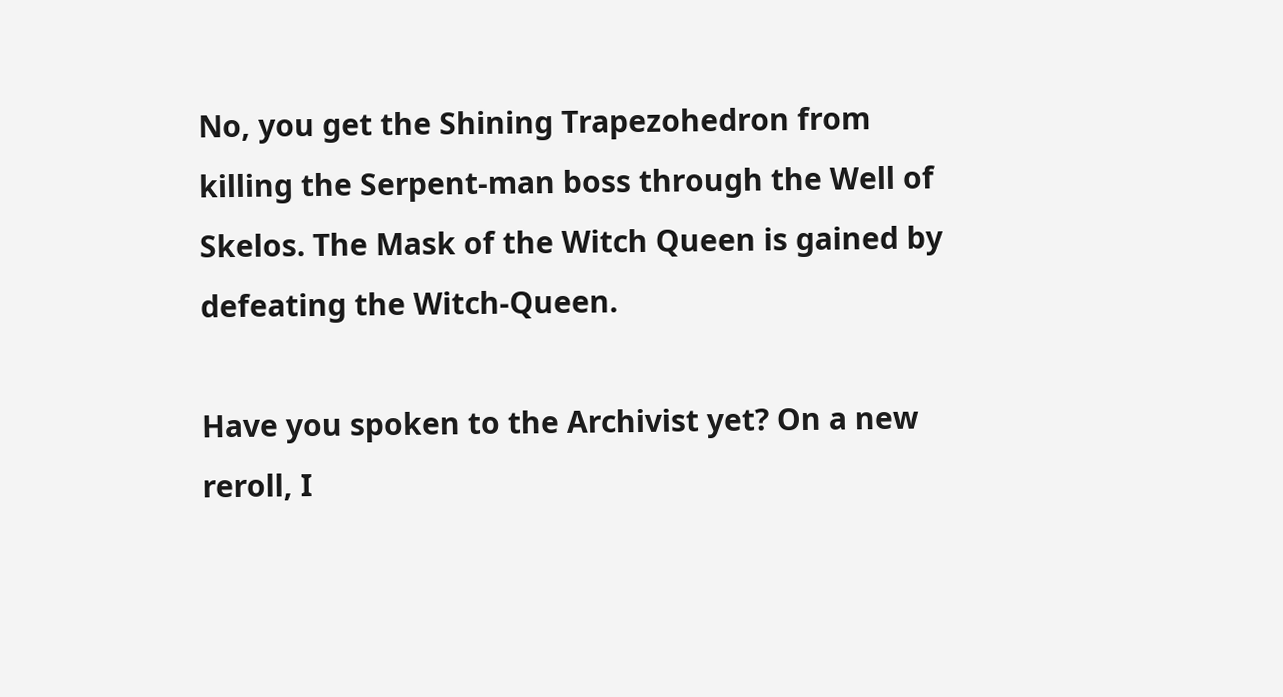No, you get the Shining Trapezohedron from killing the Serpent-man boss through the Well of Skelos. The Mask of the Witch Queen is gained by defeating the Witch-Queen.

Have you spoken to the Archivist yet? On a new reroll, I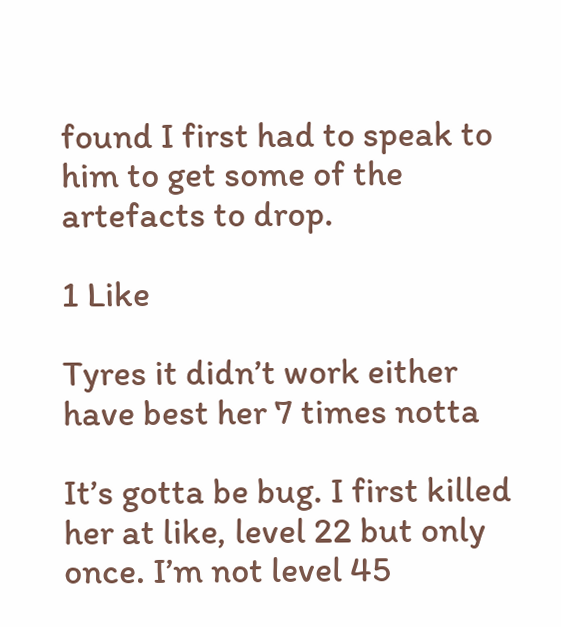found I first had to speak to him to get some of the artefacts to drop.

1 Like

Tyres it didn’t work either have best her 7 times notta

It’s gotta be bug. I first killed her at like, level 22 but only once. I’m not level 45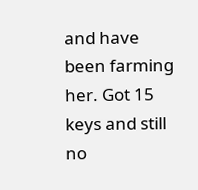and have been farming her. Got 15 keys and still no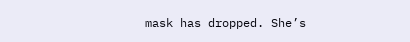mask has dropped. She’s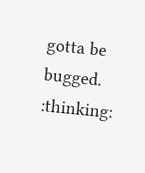gotta be bugged. :thinking: